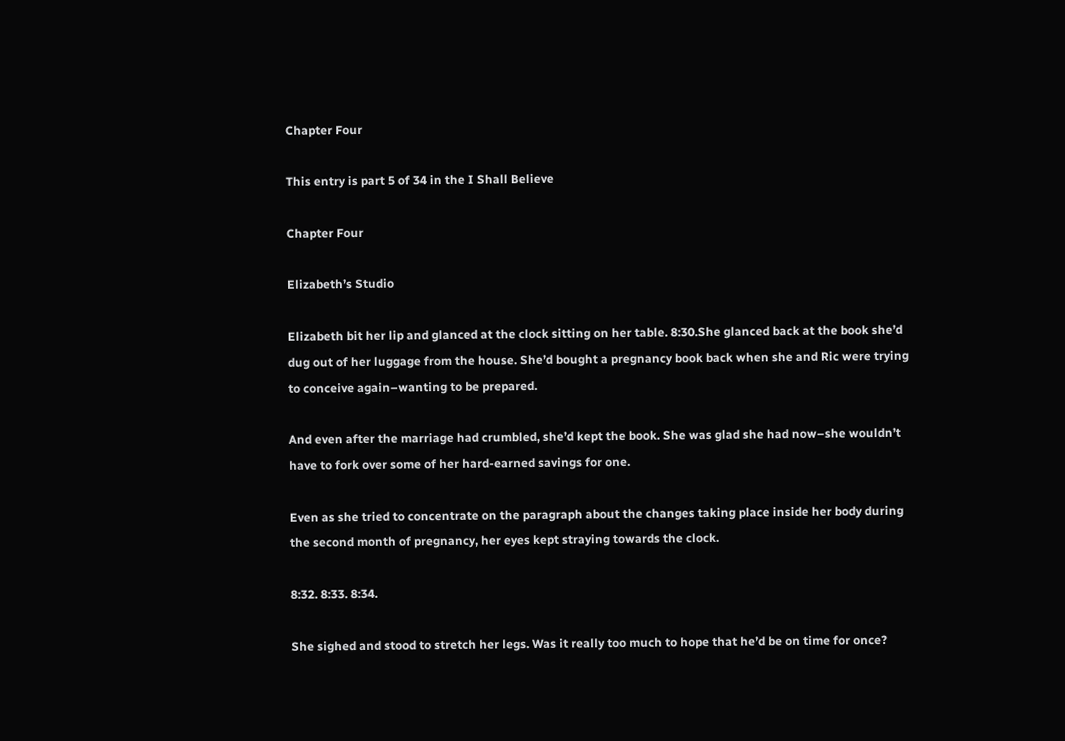Chapter Four

This entry is part 5 of 34 in the I Shall Believe

Chapter Four

Elizabeth’s Studio

Elizabeth bit her lip and glanced at the clock sitting on her table. 8:30.She glanced back at the book she’d dug out of her luggage from the house. She’d bought a pregnancy book back when she and Ric were trying to conceive again–wanting to be prepared.

And even after the marriage had crumbled, she’d kept the book. She was glad she had now–she wouldn’t have to fork over some of her hard-earned savings for one.

Even as she tried to concentrate on the paragraph about the changes taking place inside her body during the second month of pregnancy, her eyes kept straying towards the clock.

8:32. 8:33. 8:34.

She sighed and stood to stretch her legs. Was it really too much to hope that he’d be on time for once?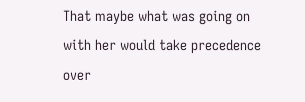That maybe what was going on with her would take precedence over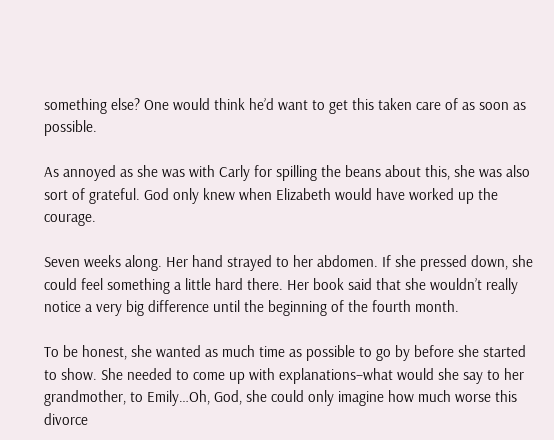something else? One would think he’d want to get this taken care of as soon as possible.

As annoyed as she was with Carly for spilling the beans about this, she was also sort of grateful. God only knew when Elizabeth would have worked up the courage.

Seven weeks along. Her hand strayed to her abdomen. If she pressed down, she could feel something a little hard there. Her book said that she wouldn’t really notice a very big difference until the beginning of the fourth month.

To be honest, she wanted as much time as possible to go by before she started to show. She needed to come up with explanations–what would she say to her grandmother, to Emily…Oh, God, she could only imagine how much worse this divorce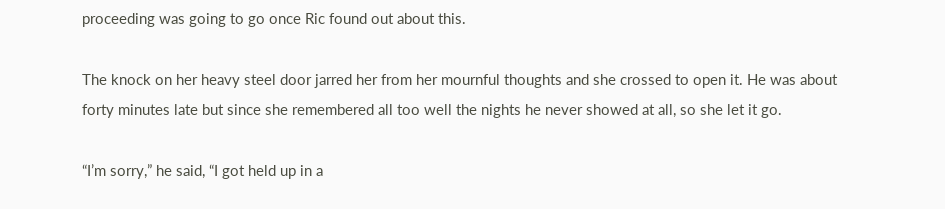proceeding was going to go once Ric found out about this.

The knock on her heavy steel door jarred her from her mournful thoughts and she crossed to open it. He was about forty minutes late but since she remembered all too well the nights he never showed at all, so she let it go.

“I’m sorry,” he said, “I got held up in a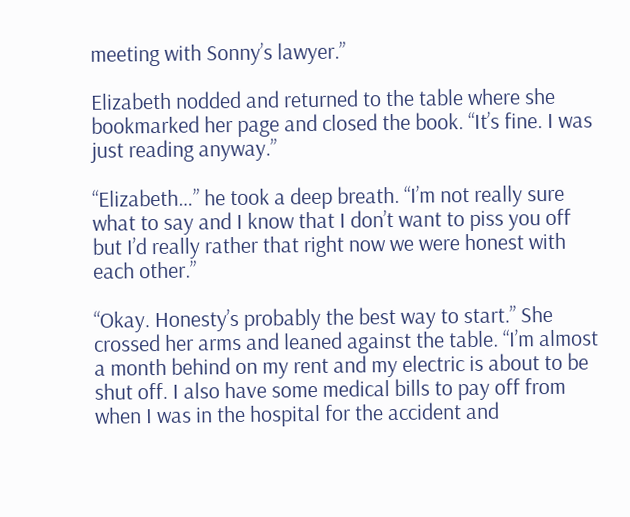meeting with Sonny’s lawyer.”

Elizabeth nodded and returned to the table where she bookmarked her page and closed the book. “It’s fine. I was just reading anyway.”

“Elizabeth…” he took a deep breath. “I’m not really sure what to say and I know that I don’t want to piss you off but I’d really rather that right now we were honest with each other.”

“Okay. Honesty’s probably the best way to start.” She crossed her arms and leaned against the table. “I’m almost a month behind on my rent and my electric is about to be shut off. I also have some medical bills to pay off from when I was in the hospital for the accident and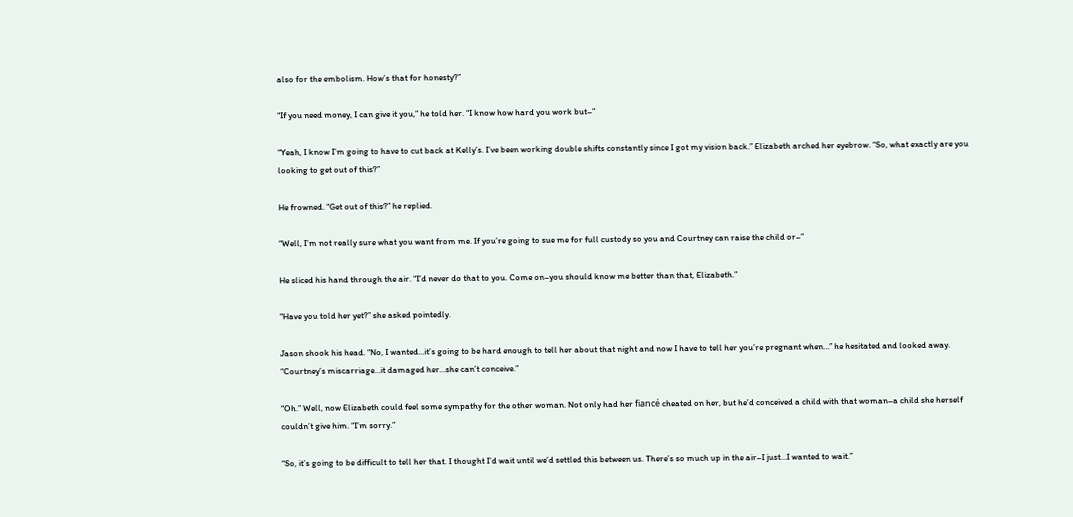also for the embolism. How’s that for honesty?”

“If you need money, I can give it you,” he told her. “I know how hard you work but–”

“Yeah, I know I’m going to have to cut back at Kelly’s. I’ve been working double shifts constantly since I got my vision back.” Elizabeth arched her eyebrow. “So, what exactly are you looking to get out of this?”

He frowned. “Get out of this?” he replied.

“Well, I’m not really sure what you want from me. If you’re going to sue me for full custody so you and Courtney can raise the child or–”

He sliced his hand through the air. “I’d never do that to you. Come on–you should know me better than that, Elizabeth.”

“Have you told her yet?” she asked pointedly.

Jason shook his head. “No, I wanted…it’s going to be hard enough to tell her about that night and now I have to tell her you’re pregnant when…” he hesitated and looked away. “Courtney’s miscarriage…it damaged her…she can’t conceive.”

“Oh.” Well, now Elizabeth could feel some sympathy for the other woman. Not only had her fiancé cheated on her, but he’d conceived a child with that woman–a child she herself couldn’t give him. “I’m sorry.”

“So, it’s going to be difficult to tell her that. I thought I’d wait until we’d settled this between us. There’s so much up in the air–I just…I wanted to wait.”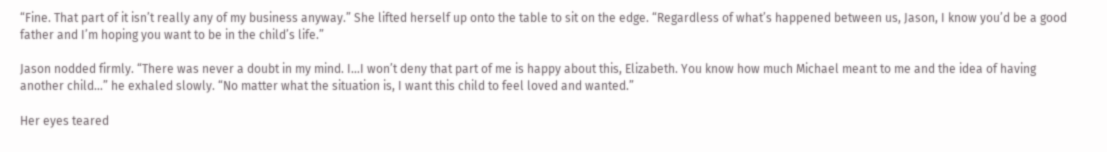“Fine. That part of it isn’t really any of my business anyway.” She lifted herself up onto the table to sit on the edge. “Regardless of what’s happened between us, Jason, I know you’d be a good father and I’m hoping you want to be in the child’s life.”

Jason nodded firmly. “There was never a doubt in my mind. I…I won’t deny that part of me is happy about this, Elizabeth. You know how much Michael meant to me and the idea of having another child…” he exhaled slowly. “No matter what the situation is, I want this child to feel loved and wanted.”

Her eyes teared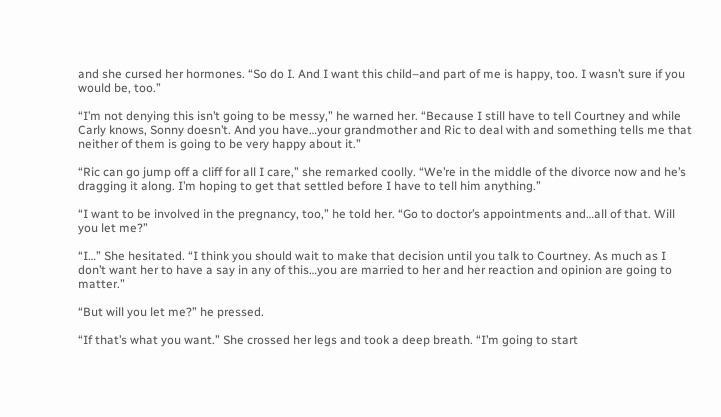and she cursed her hormones. “So do I. And I want this child–and part of me is happy, too. I wasn’t sure if you would be, too.”

“I’m not denying this isn’t going to be messy,” he warned her. “Because I still have to tell Courtney and while Carly knows, Sonny doesn’t. And you have…your grandmother and Ric to deal with and something tells me that neither of them is going to be very happy about it.”

“Ric can go jump off a cliff for all I care,” she remarked coolly. “We’re in the middle of the divorce now and he’s dragging it along. I’m hoping to get that settled before I have to tell him anything.”

“I want to be involved in the pregnancy, too,” he told her. “Go to doctor’s appointments and…all of that. Will you let me?”

“I…” She hesitated. “I think you should wait to make that decision until you talk to Courtney. As much as I don’t want her to have a say in any of this…you are married to her and her reaction and opinion are going to matter.”

“But will you let me?” he pressed.

“If that’s what you want.” She crossed her legs and took a deep breath. “I’m going to start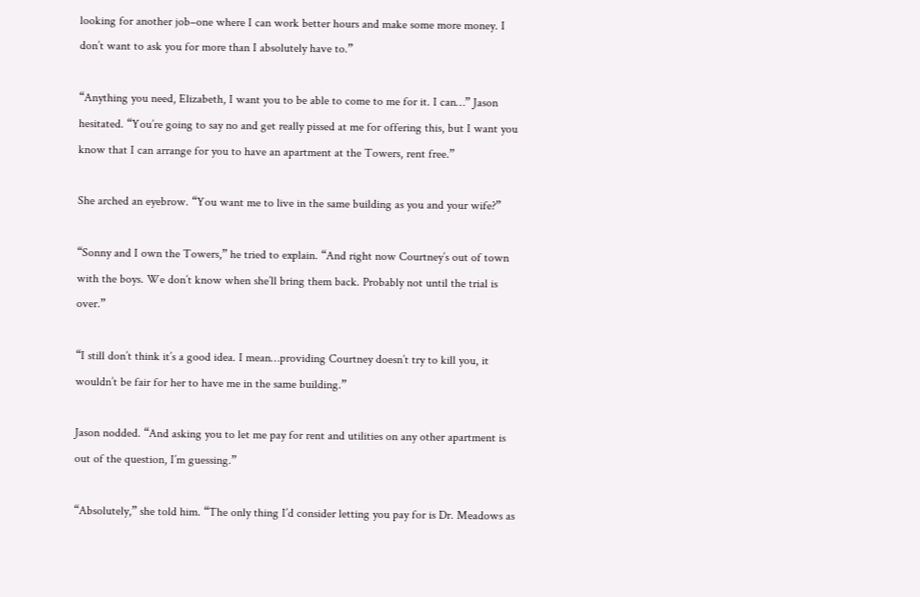looking for another job–one where I can work better hours and make some more money. I don’t want to ask you for more than I absolutely have to.”

“Anything you need, Elizabeth, I want you to be able to come to me for it. I can…” Jason hesitated. “You’re going to say no and get really pissed at me for offering this, but I want you know that I can arrange for you to have an apartment at the Towers, rent free.”

She arched an eyebrow. “You want me to live in the same building as you and your wife?”

“Sonny and I own the Towers,” he tried to explain. “And right now Courtney’s out of town with the boys. We don’t know when she’ll bring them back. Probably not until the trial is over.”

“I still don’t think it’s a good idea. I mean…providing Courtney doesn’t try to kill you, it wouldn’t be fair for her to have me in the same building.”

Jason nodded. “And asking you to let me pay for rent and utilities on any other apartment is out of the question, I’m guessing.”

“Absolutely,” she told him. “The only thing I’d consider letting you pay for is Dr. Meadows as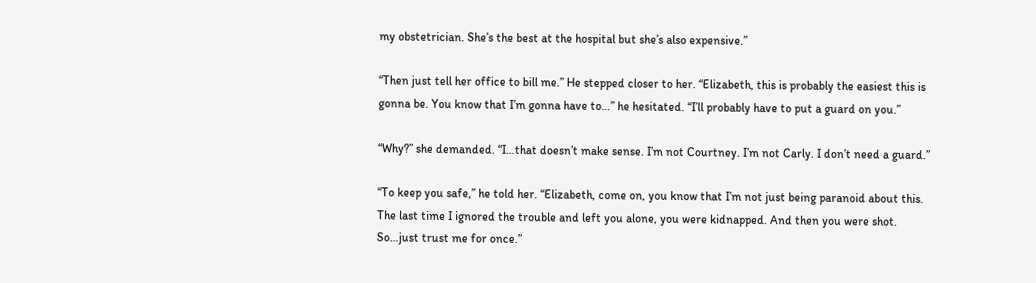my obstetrician. She’s the best at the hospital but she’s also expensive.”

“Then just tell her office to bill me.” He stepped closer to her. “Elizabeth, this is probably the easiest this is gonna be. You know that I’m gonna have to…” he hesitated. “I’ll probably have to put a guard on you.”

“Why?” she demanded. “I…that doesn’t make sense. I’m not Courtney. I’m not Carly. I don’t need a guard.”

“To keep you safe,” he told her. “Elizabeth, come on, you know that I’m not just being paranoid about this. The last time I ignored the trouble and left you alone, you were kidnapped. And then you were shot. So…just trust me for once.”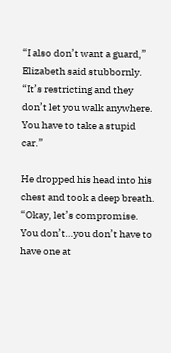“I also don’t want a guard,” Elizabeth said stubbornly. “It’s restricting and they don’t let you walk anywhere. You have to take a stupid car.”

He dropped his head into his chest and took a deep breath. “Okay, let’s compromise. You don’t…you don’t have to have one at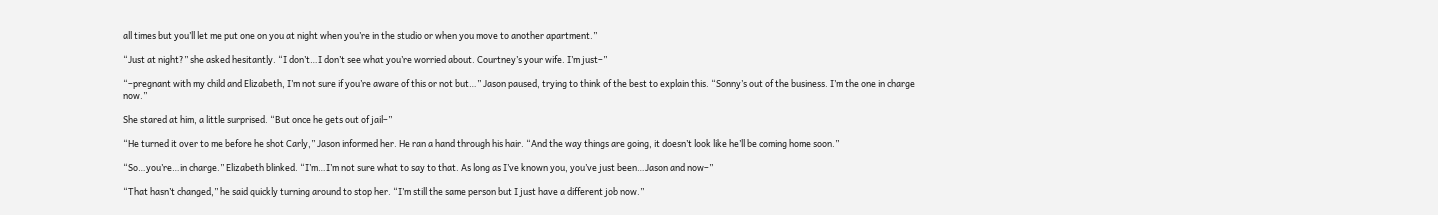all times but you’ll let me put one on you at night when you’re in the studio or when you move to another apartment.”

“Just at night?” she asked hesitantly. “I don’t…I don’t see what you’re worried about. Courtney’s your wife. I’m just–”

“–pregnant with my child and Elizabeth, I’m not sure if you’re aware of this or not but…” Jason paused, trying to think of the best to explain this. “Sonny’s out of the business. I’m the one in charge now.”

She stared at him, a little surprised. “But once he gets out of jail–”

“He turned it over to me before he shot Carly,” Jason informed her. He ran a hand through his hair. “And the way things are going, it doesn’t look like he’ll be coming home soon.”

“So…you’re…in charge.” Elizabeth blinked. “I’m…I’m not sure what to say to that. As long as I’ve known you, you’ve just been…Jason and now–”

“That hasn’t changed,” he said quickly turning around to stop her. “I’m still the same person but I just have a different job now.”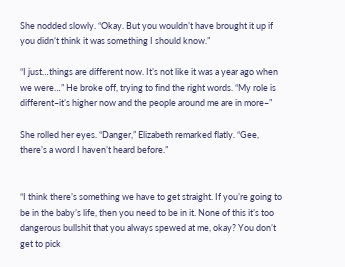She nodded slowly. “Okay. But you wouldn’t have brought it up if you didn’t think it was something I should know.”

“I just…things are different now. It’s not like it was a year ago when we were…” He broke off, trying to find the right words. “My role is different–it’s higher now and the people around me are in more–”

She rolled her eyes. “Danger,” Elizabeth remarked flatly. “Gee, there’s a word I haven’t heard before.”


“I think there’s something we have to get straight. If you’re going to be in the baby’s life, then you need to be in it. None of this it’s too dangerous bullshit that you always spewed at me, okay? You don’t get to pick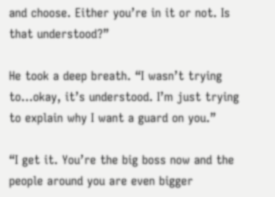and choose. Either you’re in it or not. Is that understood?”

He took a deep breath. “I wasn’t trying to…okay, it’s understood. I’m just trying to explain why I want a guard on you.”

“I get it. You’re the big boss now and the people around you are even bigger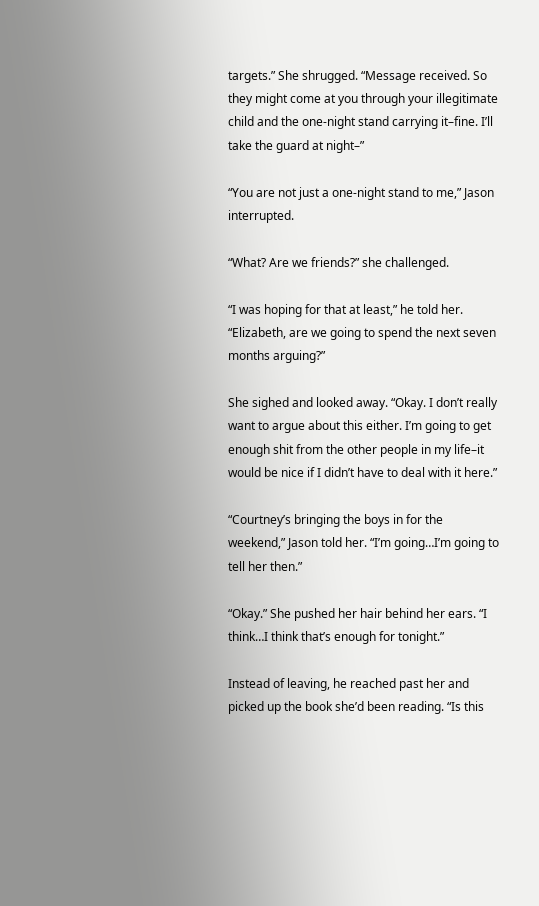targets.” She shrugged. “Message received. So they might come at you through your illegitimate child and the one-night stand carrying it–fine. I’ll take the guard at night–”

“You are not just a one-night stand to me,” Jason interrupted.

“What? Are we friends?” she challenged.

“I was hoping for that at least,” he told her. “Elizabeth, are we going to spend the next seven months arguing?”

She sighed and looked away. “Okay. I don’t really want to argue about this either. I’m going to get enough shit from the other people in my life–it would be nice if I didn’t have to deal with it here.”

“Courtney’s bringing the boys in for the weekend,” Jason told her. “I’m going…I’m going to tell her then.”

“Okay.” She pushed her hair behind her ears. “I think…I think that’s enough for tonight.”

Instead of leaving, he reached past her and picked up the book she’d been reading. “Is this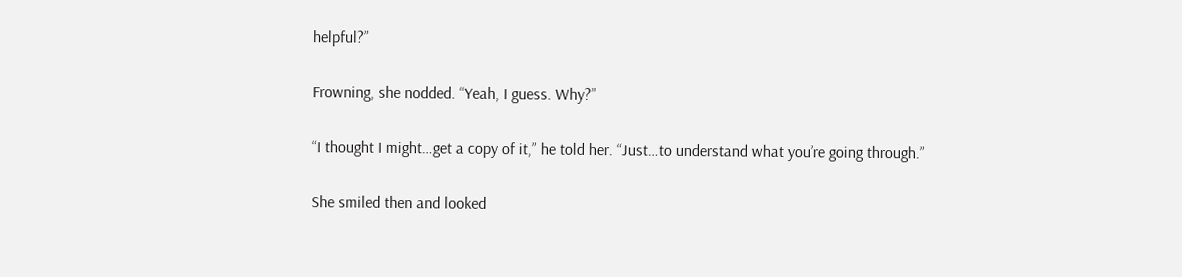helpful?”

Frowning, she nodded. “Yeah, I guess. Why?”

“I thought I might…get a copy of it,” he told her. “Just…to understand what you’re going through.”

She smiled then and looked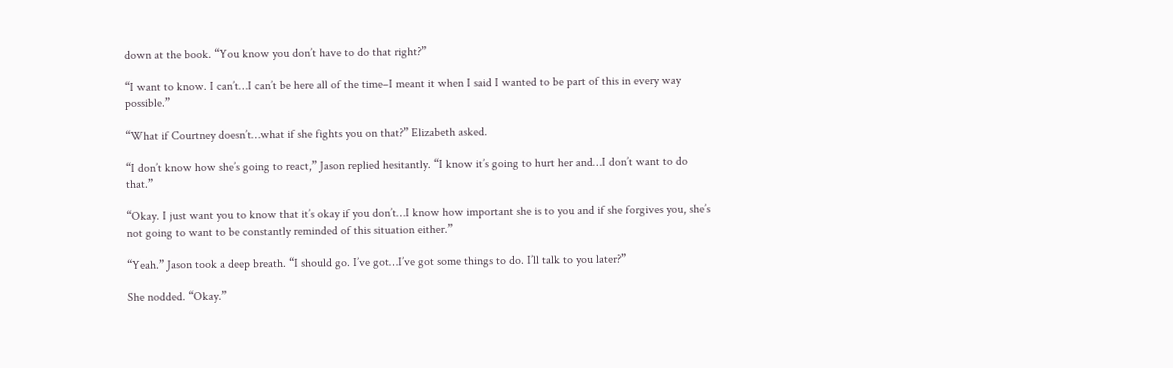down at the book. “You know you don’t have to do that right?”

“I want to know. I can’t…I can’t be here all of the time–I meant it when I said I wanted to be part of this in every way possible.”

“What if Courtney doesn’t…what if she fights you on that?” Elizabeth asked.

“I don’t know how she’s going to react,” Jason replied hesitantly. “I know it’s going to hurt her and…I don’t want to do that.”

“Okay. I just want you to know that it’s okay if you don’t…I know how important she is to you and if she forgives you, she’s not going to want to be constantly reminded of this situation either.”

“Yeah.” Jason took a deep breath. “I should go. I’ve got…I’ve got some things to do. I’ll talk to you later?”

She nodded. “Okay.”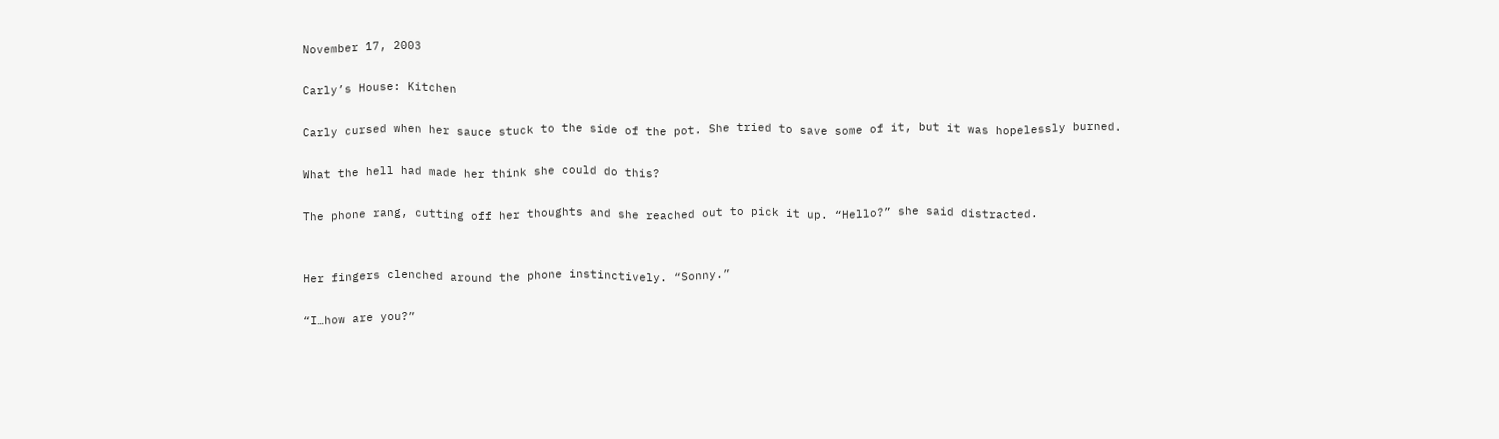November 17, 2003

Carly’s House: Kitchen

Carly cursed when her sauce stuck to the side of the pot. She tried to save some of it, but it was hopelessly burned.

What the hell had made her think she could do this?

The phone rang, cutting off her thoughts and she reached out to pick it up. “Hello?” she said distracted.


Her fingers clenched around the phone instinctively. “Sonny.”

“I…how are you?”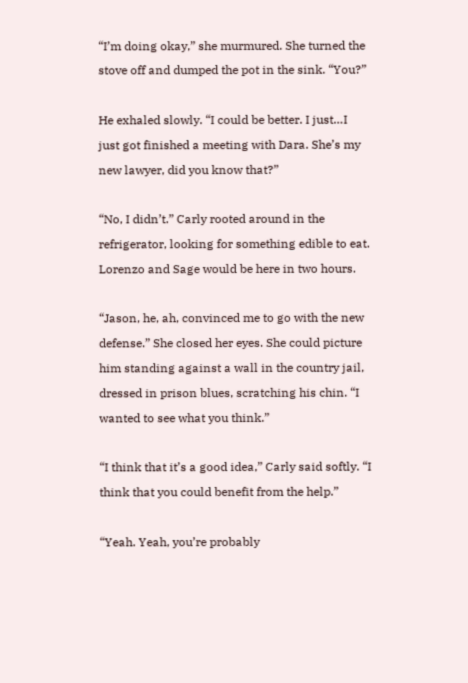“I’m doing okay,” she murmured. She turned the stove off and dumped the pot in the sink. “You?”

He exhaled slowly. “I could be better. I just…I just got finished a meeting with Dara. She’s my new lawyer, did you know that?”

“No, I didn’t.” Carly rooted around in the refrigerator, looking for something edible to eat. Lorenzo and Sage would be here in two hours.

“Jason, he, ah, convinced me to go with the new defense.” She closed her eyes. She could picture him standing against a wall in the country jail, dressed in prison blues, scratching his chin. “I wanted to see what you think.”

“I think that it’s a good idea,” Carly said softly. “I think that you could benefit from the help.”

“Yeah. Yeah, you’re probably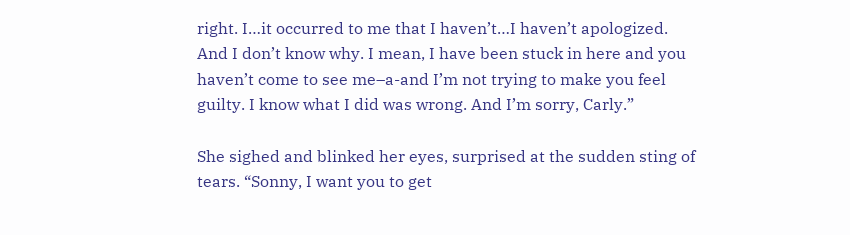right. I…it occurred to me that I haven’t…I haven’t apologized. And I don’t know why. I mean, I have been stuck in here and you haven’t come to see me–a-and I’m not trying to make you feel guilty. I know what I did was wrong. And I’m sorry, Carly.”

She sighed and blinked her eyes, surprised at the sudden sting of tears. “Sonny, I want you to get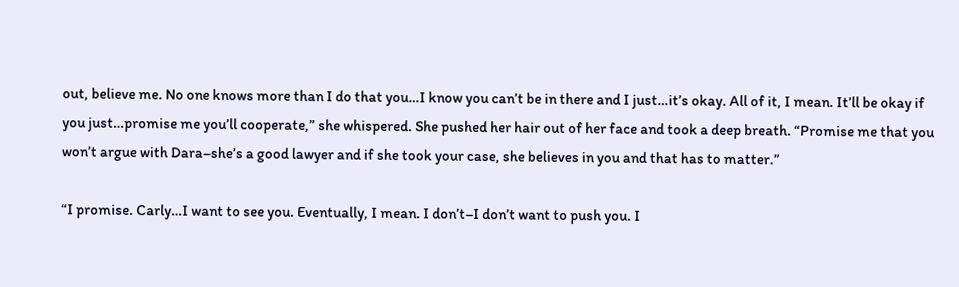out, believe me. No one knows more than I do that you…I know you can’t be in there and I just…it’s okay. All of it, I mean. It’ll be okay if you just…promise me you’ll cooperate,” she whispered. She pushed her hair out of her face and took a deep breath. “Promise me that you won’t argue with Dara–she’s a good lawyer and if she took your case, she believes in you and that has to matter.”

“I promise. Carly…I want to see you. Eventually, I mean. I don’t–I don’t want to push you. I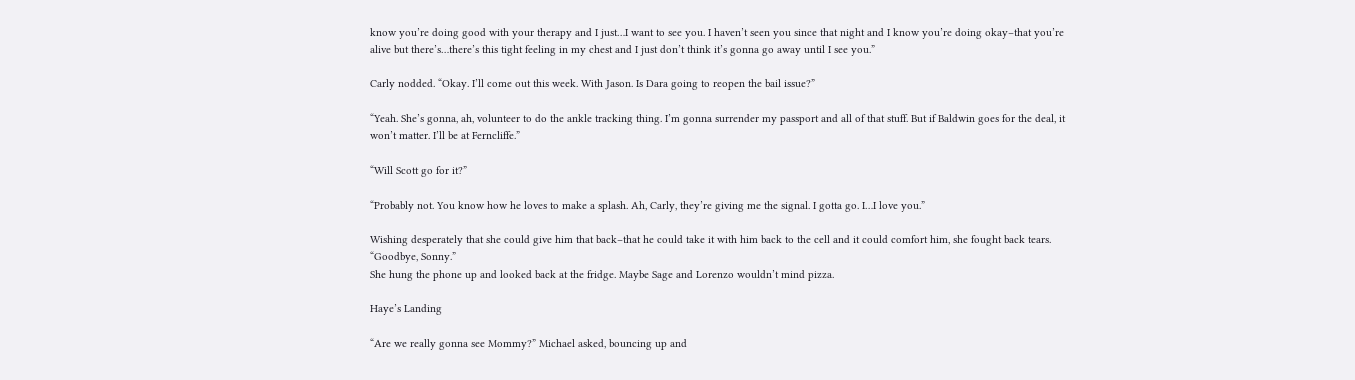know you’re doing good with your therapy and I just…I want to see you. I haven’t seen you since that night and I know you’re doing okay–that you’re alive but there’s…there’s this tight feeling in my chest and I just don’t think it’s gonna go away until I see you.”

Carly nodded. “Okay. I’ll come out this week. With Jason. Is Dara going to reopen the bail issue?”

“Yeah. She’s gonna, ah, volunteer to do the ankle tracking thing. I’m gonna surrender my passport and all of that stuff. But if Baldwin goes for the deal, it won’t matter. I’ll be at Ferncliffe.”

“Will Scott go for it?”

“Probably not. You know how he loves to make a splash. Ah, Carly, they’re giving me the signal. I gotta go. I…I love you.”

Wishing desperately that she could give him that back–that he could take it with him back to the cell and it could comfort him, she fought back tears. “Goodbye, Sonny.”
She hung the phone up and looked back at the fridge. Maybe Sage and Lorenzo wouldn’t mind pizza.

Haye’s Landing

“Are we really gonna see Mommy?” Michael asked, bouncing up and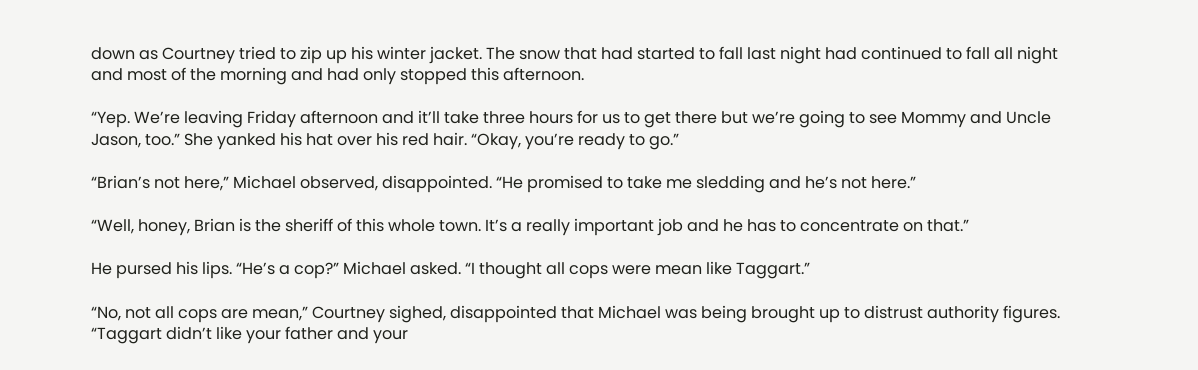down as Courtney tried to zip up his winter jacket. The snow that had started to fall last night had continued to fall all night and most of the morning and had only stopped this afternoon.

“Yep. We’re leaving Friday afternoon and it’ll take three hours for us to get there but we’re going to see Mommy and Uncle Jason, too.” She yanked his hat over his red hair. “Okay, you’re ready to go.”

“Brian’s not here,” Michael observed, disappointed. “He promised to take me sledding and he’s not here.”

“Well, honey, Brian is the sheriff of this whole town. It’s a really important job and he has to concentrate on that.”

He pursed his lips. “He’s a cop?” Michael asked. “I thought all cops were mean like Taggart.”

“No, not all cops are mean,” Courtney sighed, disappointed that Michael was being brought up to distrust authority figures. “Taggart didn’t like your father and your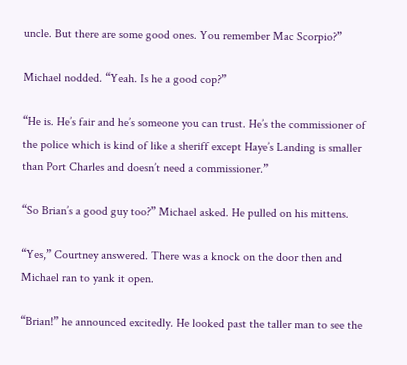uncle. But there are some good ones. You remember Mac Scorpio?”

Michael nodded. “Yeah. Is he a good cop?”

“He is. He’s fair and he’s someone you can trust. He’s the commissioner of the police which is kind of like a sheriff except Haye’s Landing is smaller than Port Charles and doesn’t need a commissioner.”

“So Brian’s a good guy too?” Michael asked. He pulled on his mittens.

“Yes,” Courtney answered. There was a knock on the door then and Michael ran to yank it open.

“Brian!” he announced excitedly. He looked past the taller man to see the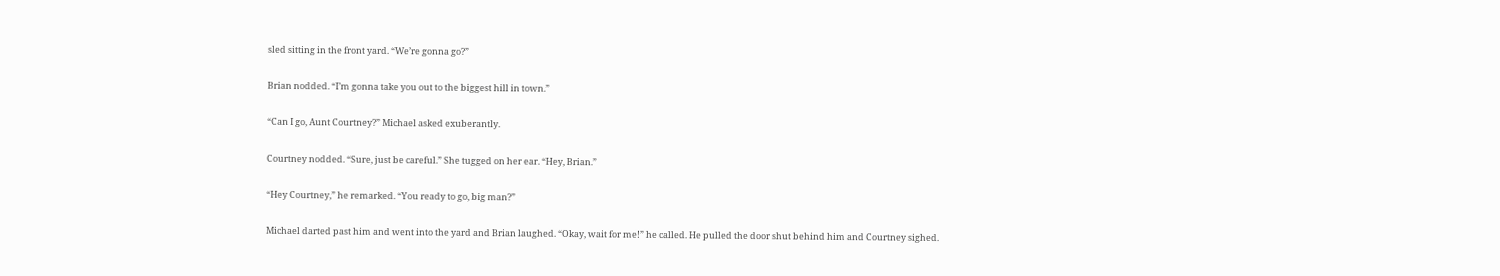sled sitting in the front yard. “We’re gonna go?”

Brian nodded. “I’m gonna take you out to the biggest hill in town.”

“Can I go, Aunt Courtney?” Michael asked exuberantly.

Courtney nodded. “Sure, just be careful.” She tugged on her ear. “Hey, Brian.”

“Hey Courtney,” he remarked. “You ready to go, big man?”

Michael darted past him and went into the yard and Brian laughed. “Okay, wait for me!” he called. He pulled the door shut behind him and Courtney sighed.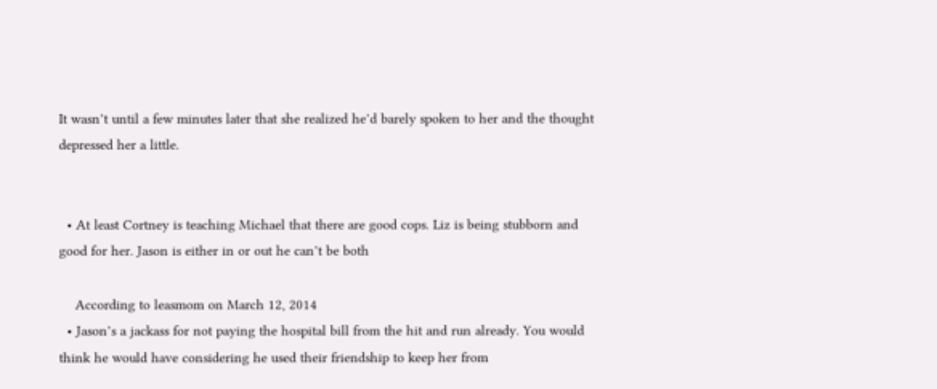It wasn’t until a few minutes later that she realized he’d barely spoken to her and the thought depressed her a little.


  • At least Cortney is teaching Michael that there are good cops. Liz is being stubborn and good for her. Jason is either in or out he can’t be both

    According to leasmom on March 12, 2014
  • Jason’s a jackass for not paying the hospital bill from the hit and run already. You would think he would have considering he used their friendship to keep her from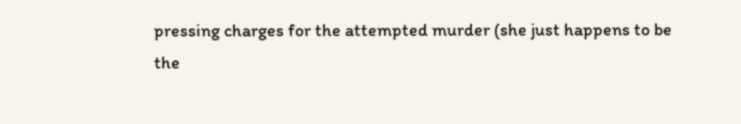pressing charges for the attempted murder (she just happens to be the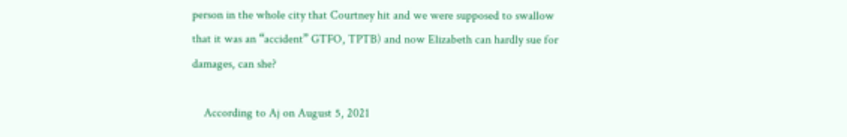person in the whole city that Courtney hit and we were supposed to swallow that it was an “accident” GTFO, TPTB) and now Elizabeth can hardly sue for damages, can she?

    According to Aj on August 5, 2021